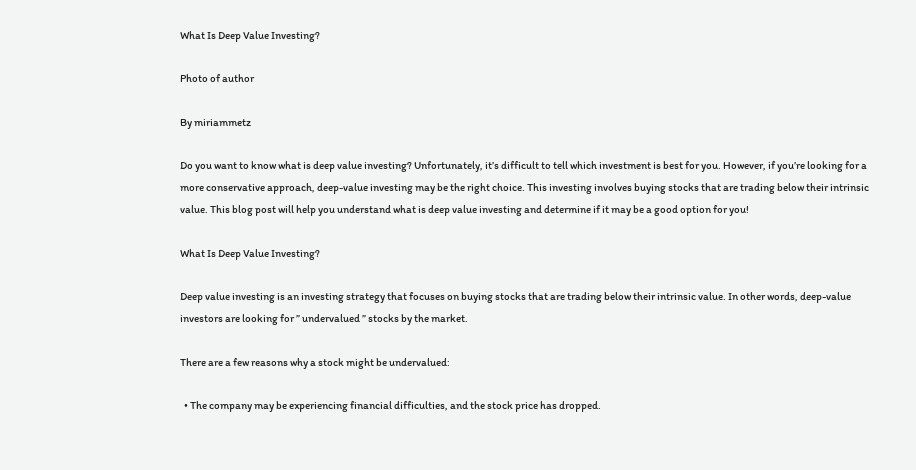What Is Deep Value Investing?

Photo of author

By miriammetz

Do you want to know what is deep value investing? Unfortunately, it’s difficult to tell which investment is best for you. However, if you’re looking for a more conservative approach, deep-value investing may be the right choice. This investing involves buying stocks that are trading below their intrinsic value. This blog post will help you understand what is deep value investing and determine if it may be a good option for you!

What Is Deep Value Investing?

Deep value investing is an investing strategy that focuses on buying stocks that are trading below their intrinsic value. In other words, deep-value investors are looking for ” undervalued ” stocks by the market.

There are a few reasons why a stock might be undervalued:

  • The company may be experiencing financial difficulties, and the stock price has dropped.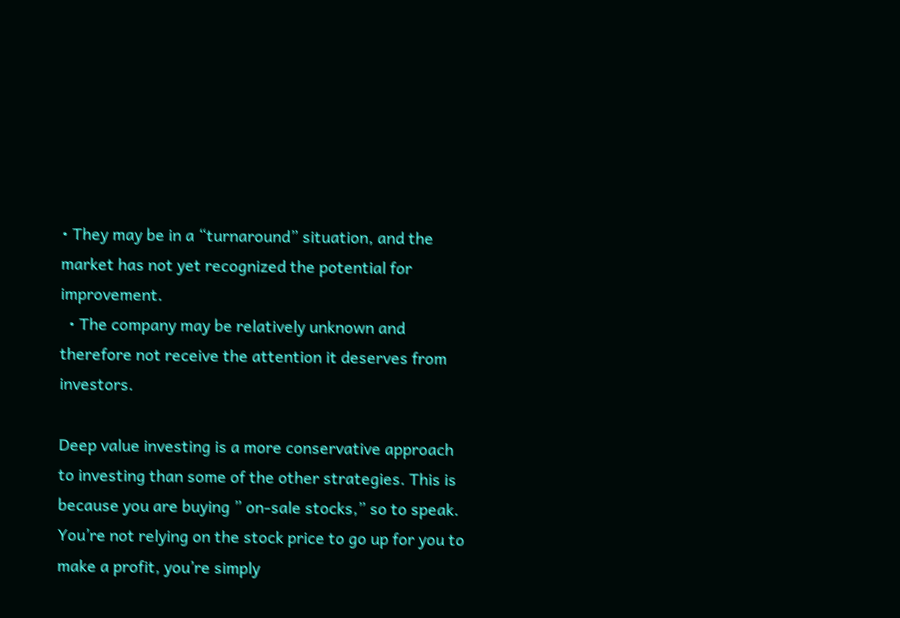• They may be in a “turnaround” situation, and the market has not yet recognized the potential for improvement.
  • The company may be relatively unknown and therefore not receive the attention it deserves from investors.

Deep value investing is a more conservative approach to investing than some of the other strategies. This is because you are buying ” on-sale stocks,” so to speak. You’re not relying on the stock price to go up for you to make a profit, you’re simply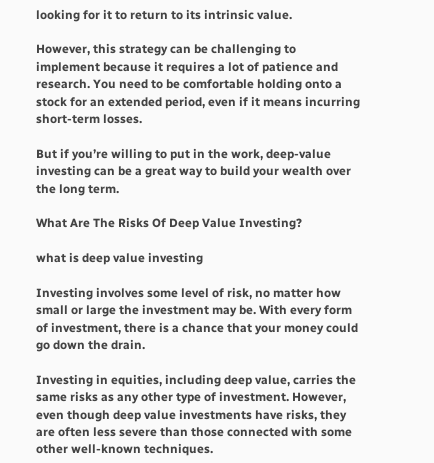looking for it to return to its intrinsic value.

However, this strategy can be challenging to implement because it requires a lot of patience and research. You need to be comfortable holding onto a stock for an extended period, even if it means incurring short-term losses.

But if you’re willing to put in the work, deep-value investing can be a great way to build your wealth over the long term.

What Are The Risks Of Deep Value Investing?

what is deep value investing

Investing involves some level of risk, no matter how small or large the investment may be. With every form of investment, there is a chance that your money could go down the drain.

Investing in equities, including deep value, carries the same risks as any other type of investment. However, even though deep value investments have risks, they are often less severe than those connected with some other well-known techniques.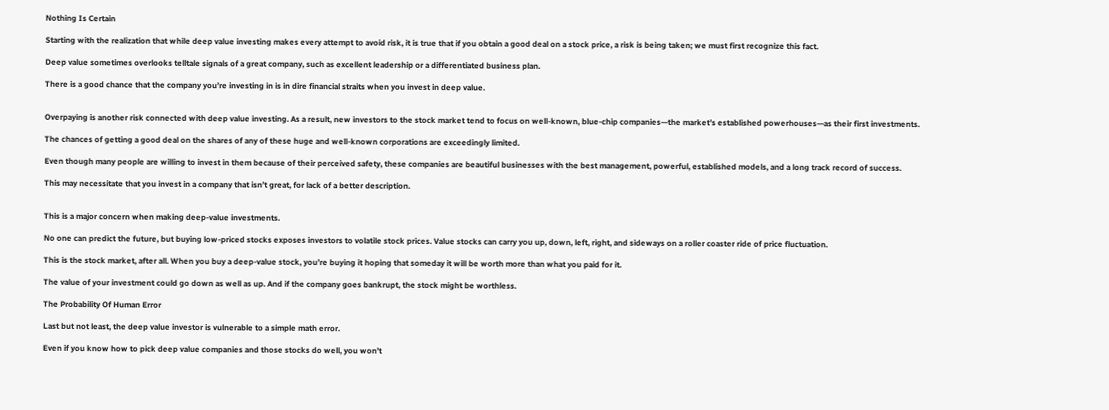Nothing Is Certain

Starting with the realization that while deep value investing makes every attempt to avoid risk, it is true that if you obtain a good deal on a stock price, a risk is being taken; we must first recognize this fact.

Deep value sometimes overlooks telltale signals of a great company, such as excellent leadership or a differentiated business plan.

There is a good chance that the company you’re investing in is in dire financial straits when you invest in deep value.


Overpaying is another risk connected with deep value investing. As a result, new investors to the stock market tend to focus on well-known, blue-chip companies—the market’s established powerhouses—as their first investments.

The chances of getting a good deal on the shares of any of these huge and well-known corporations are exceedingly limited.

Even though many people are willing to invest in them because of their perceived safety, these companies are beautiful businesses with the best management, powerful, established models, and a long track record of success.

This may necessitate that you invest in a company that isn’t great, for lack of a better description.


This is a major concern when making deep-value investments.

No one can predict the future, but buying low-priced stocks exposes investors to volatile stock prices. Value stocks can carry you up, down, left, right, and sideways on a roller coaster ride of price fluctuation.

This is the stock market, after all. When you buy a deep-value stock, you’re buying it hoping that someday it will be worth more than what you paid for it.

The value of your investment could go down as well as up. And if the company goes bankrupt, the stock might be worthless.

The Probability Of Human Error

Last but not least, the deep value investor is vulnerable to a simple math error.

Even if you know how to pick deep value companies and those stocks do well, you won’t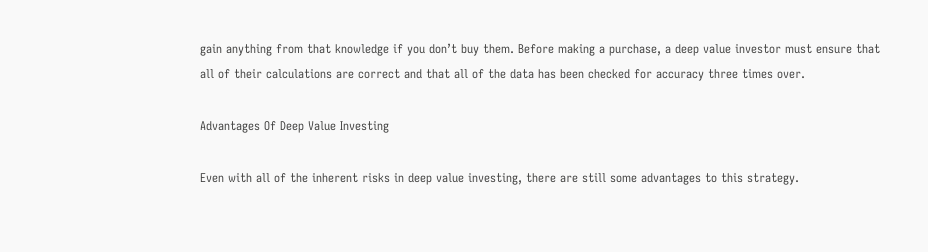gain anything from that knowledge if you don’t buy them. Before making a purchase, a deep value investor must ensure that all of their calculations are correct and that all of the data has been checked for accuracy three times over.

Advantages Of Deep Value Investing

Even with all of the inherent risks in deep value investing, there are still some advantages to this strategy.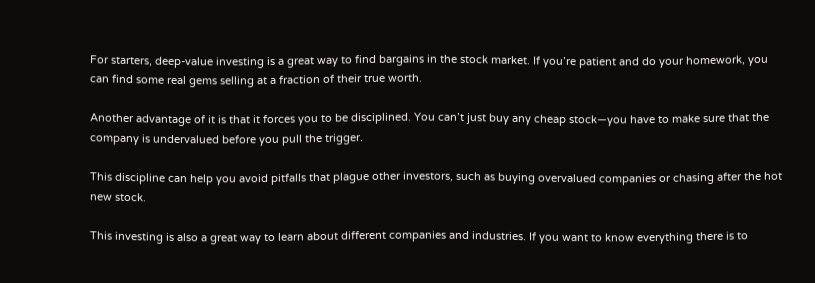For starters, deep-value investing is a great way to find bargains in the stock market. If you’re patient and do your homework, you can find some real gems selling at a fraction of their true worth.

Another advantage of it is that it forces you to be disciplined. You can’t just buy any cheap stock—you have to make sure that the company is undervalued before you pull the trigger.

This discipline can help you avoid pitfalls that plague other investors, such as buying overvalued companies or chasing after the hot new stock.

This investing is also a great way to learn about different companies and industries. If you want to know everything there is to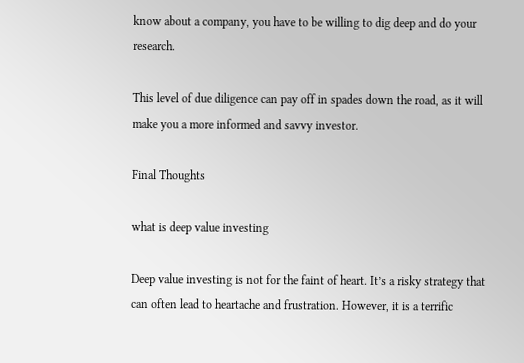know about a company, you have to be willing to dig deep and do your research.

This level of due diligence can pay off in spades down the road, as it will make you a more informed and savvy investor.

Final Thoughts

what is deep value investing

Deep value investing is not for the faint of heart. It’s a risky strategy that can often lead to heartache and frustration. However, it is a terrific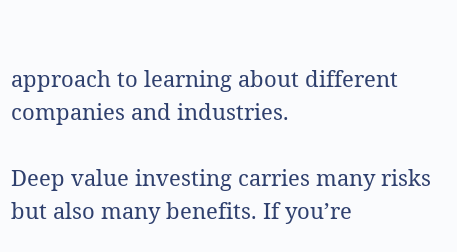approach to learning about different companies and industries.

Deep value investing carries many risks but also many benefits. If you’re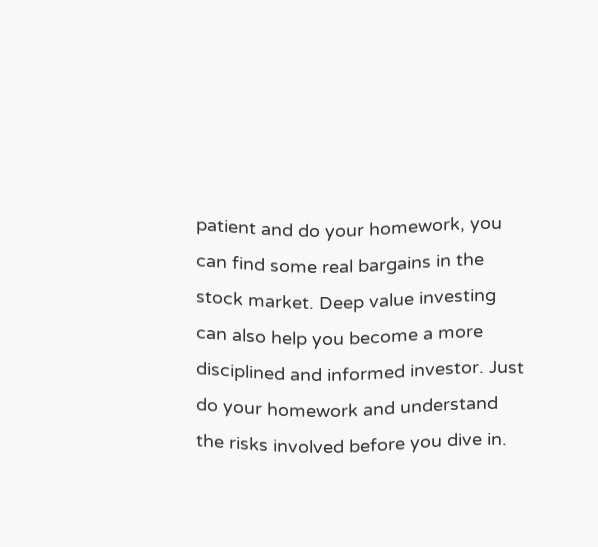patient and do your homework, you can find some real bargains in the stock market. Deep value investing can also help you become a more disciplined and informed investor. Just do your homework and understand the risks involved before you dive in.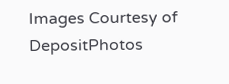Images Courtesy of DepositPhotos